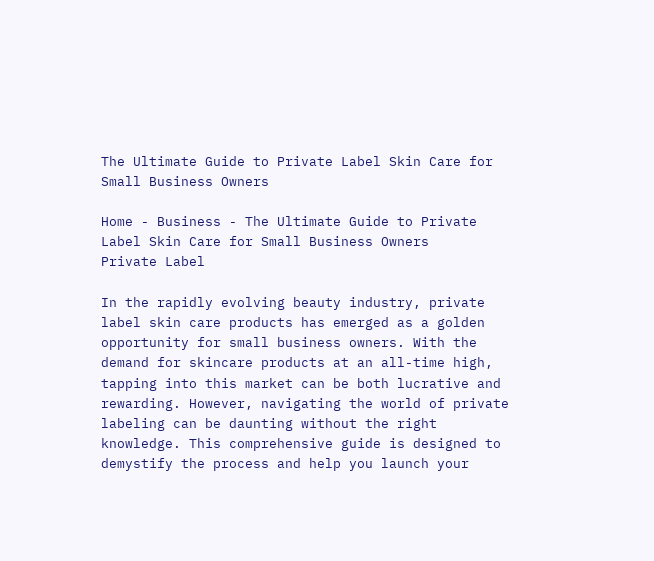The Ultimate Guide to Private Label Skin Care for Small Business Owners

Home - Business - The Ultimate Guide to Private Label Skin Care for Small Business Owners
Private Label

In the rapidly evolving beauty industry, private label skin care products has emerged as a golden opportunity for small business owners. With the demand for skincare products at an all-time high, tapping into this market can be both lucrative and rewarding. However, navigating the world of private labeling can be daunting without the right knowledge. This comprehensive guide is designed to demystify the process and help you launch your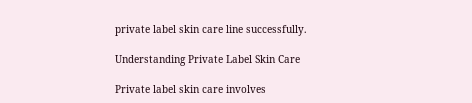private label skin care line successfully.

Understanding Private Label Skin Care

Private label skin care involves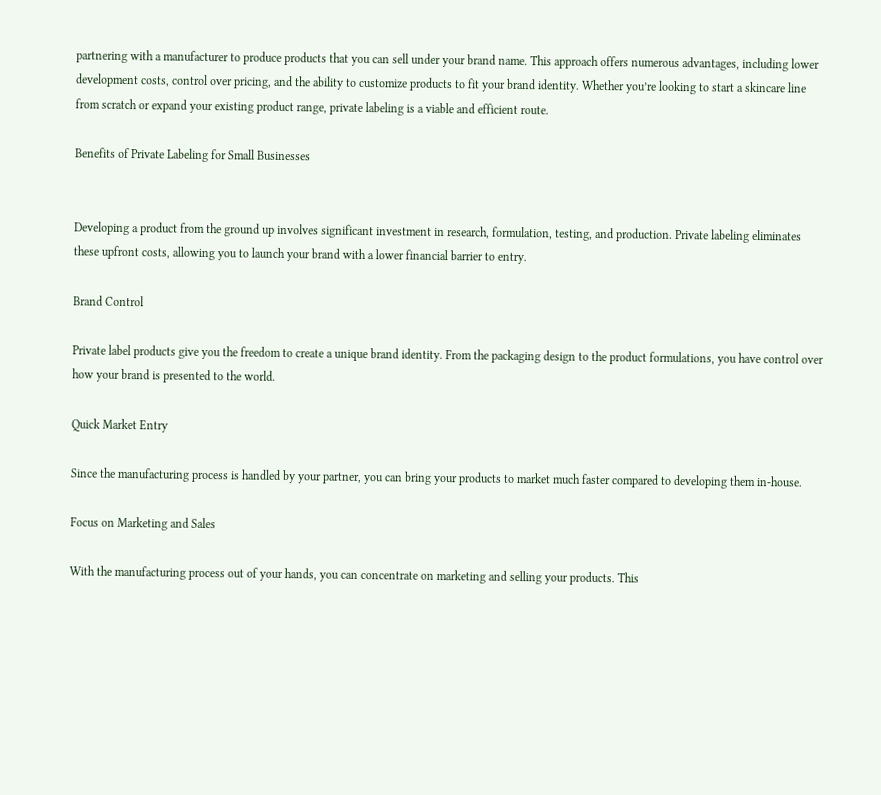partnering with a manufacturer to produce products that you can sell under your brand name. This approach offers numerous advantages, including lower development costs, control over pricing, and the ability to customize products to fit your brand identity. Whether you’re looking to start a skincare line from scratch or expand your existing product range, private labeling is a viable and efficient route.

Benefits of Private Labeling for Small Businesses


Developing a product from the ground up involves significant investment in research, formulation, testing, and production. Private labeling eliminates these upfront costs, allowing you to launch your brand with a lower financial barrier to entry.

Brand Control

Private label products give you the freedom to create a unique brand identity. From the packaging design to the product formulations, you have control over how your brand is presented to the world.

Quick Market Entry

Since the manufacturing process is handled by your partner, you can bring your products to market much faster compared to developing them in-house.

Focus on Marketing and Sales

With the manufacturing process out of your hands, you can concentrate on marketing and selling your products. This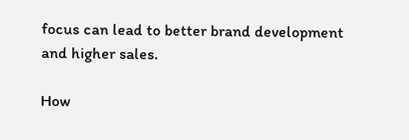focus can lead to better brand development and higher sales.

How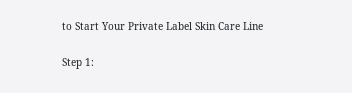to Start Your Private Label Skin Care Line

Step 1: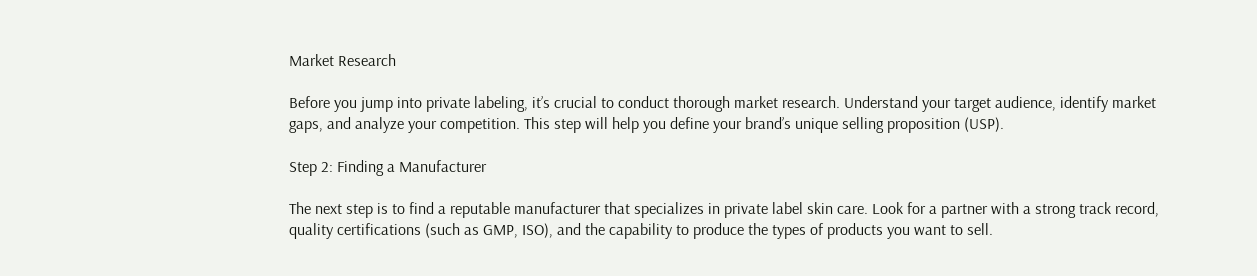Market Research

Before you jump into private labeling, it’s crucial to conduct thorough market research. Understand your target audience, identify market gaps, and analyze your competition. This step will help you define your brand’s unique selling proposition (USP).

Step 2: Finding a Manufacturer

The next step is to find a reputable manufacturer that specializes in private label skin care. Look for a partner with a strong track record, quality certifications (such as GMP, ISO), and the capability to produce the types of products you want to sell.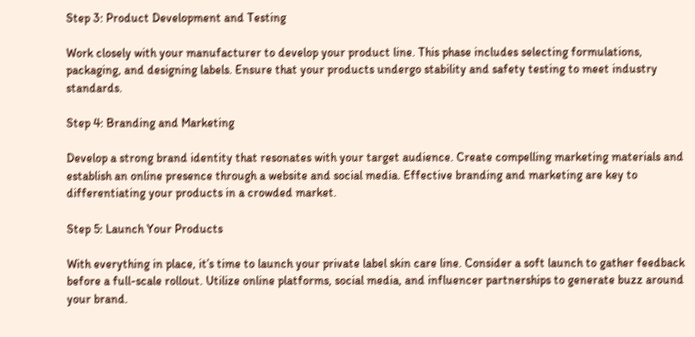Step 3: Product Development and Testing

Work closely with your manufacturer to develop your product line. This phase includes selecting formulations, packaging, and designing labels. Ensure that your products undergo stability and safety testing to meet industry standards.

Step 4: Branding and Marketing

Develop a strong brand identity that resonates with your target audience. Create compelling marketing materials and establish an online presence through a website and social media. Effective branding and marketing are key to differentiating your products in a crowded market.

Step 5: Launch Your Products

With everything in place, it’s time to launch your private label skin care line. Consider a soft launch to gather feedback before a full-scale rollout. Utilize online platforms, social media, and influencer partnerships to generate buzz around your brand.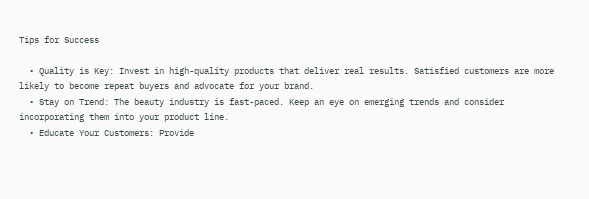Tips for Success

  • Quality is Key: Invest in high-quality products that deliver real results. Satisfied customers are more likely to become repeat buyers and advocate for your brand.
  • Stay on Trend: The beauty industry is fast-paced. Keep an eye on emerging trends and consider incorporating them into your product line.
  • Educate Your Customers: Provide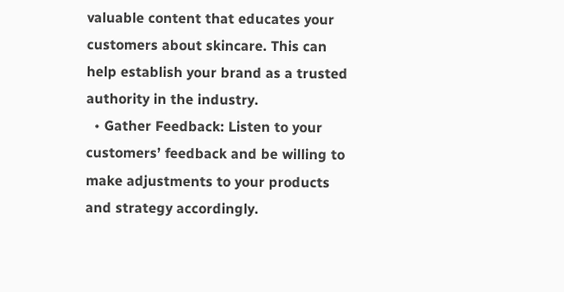valuable content that educates your customers about skincare. This can help establish your brand as a trusted authority in the industry.
  • Gather Feedback: Listen to your customers’ feedback and be willing to make adjustments to your products and strategy accordingly.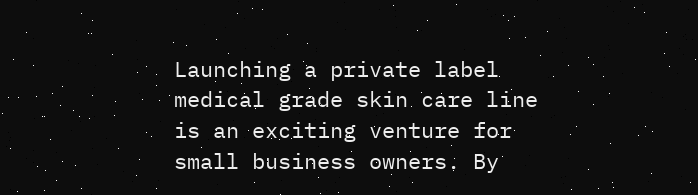Launching a private label medical grade skin care line is an exciting venture for small business owners. By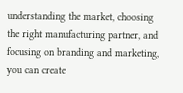understanding the market, choosing the right manufacturing partner, and focusing on branding and marketing, you can create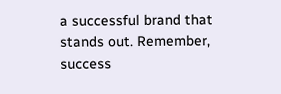a successful brand that stands out. Remember, success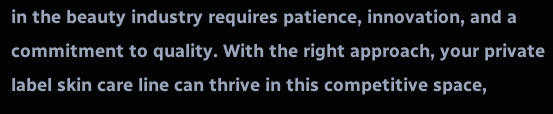in the beauty industry requires patience, innovation, and a commitment to quality. With the right approach, your private label skin care line can thrive in this competitive space,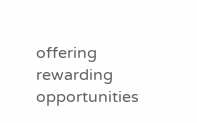offering rewarding opportunities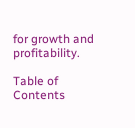for growth and profitability.

Table of Contents